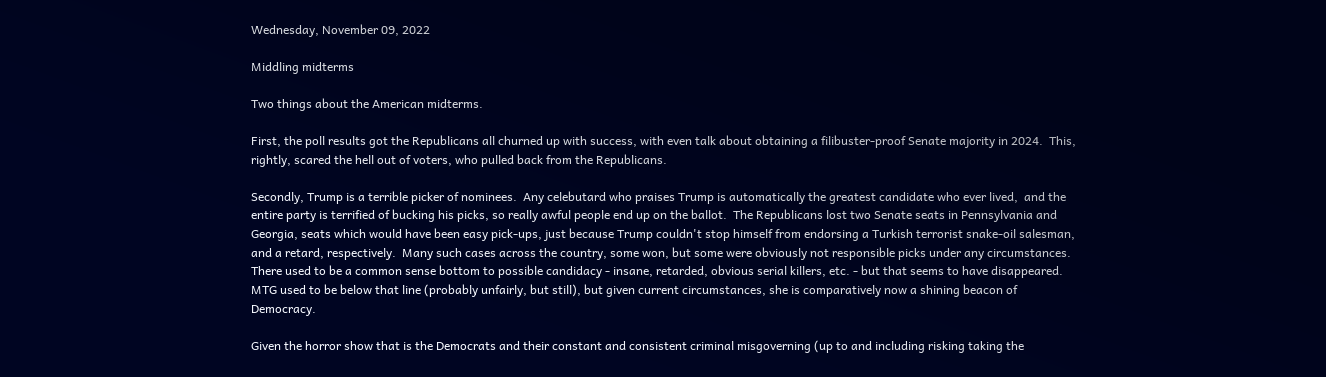Wednesday, November 09, 2022

Middling midterms

Two things about the American midterms.

First, the poll results got the Republicans all churned up with success, with even talk about obtaining a filibuster-proof Senate majority in 2024.  This, rightly, scared the hell out of voters, who pulled back from the Republicans.

Secondly, Trump is a terrible picker of nominees.  Any celebutard who praises Trump is automatically the greatest candidate who ever lived,  and the entire party is terrified of bucking his picks, so really awful people end up on the ballot.  The Republicans lost two Senate seats in Pennsylvania and Georgia, seats which would have been easy pick-ups, just because Trump couldn't stop himself from endorsing a Turkish terrorist snake-oil salesman, and a retard, respectively.  Many such cases across the country, some won, but some were obviously not responsible picks under any circumstances.  There used to be a common sense bottom to possible candidacy - insane, retarded, obvious serial killers, etc. - but that seems to have disappeared.  MTG used to be below that line (probably unfairly, but still), but given current circumstances, she is comparatively now a shining beacon of Democracy.

Given the horror show that is the Democrats and their constant and consistent criminal misgoverning (up to and including risking taking the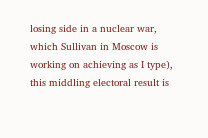losing side in a nuclear war, which Sullivan in Moscow is working on achieving as I type), this middling electoral result is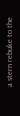a stern rebuke to the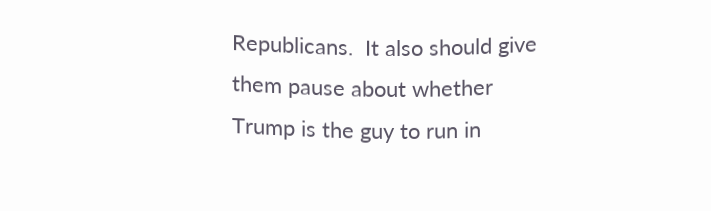Republicans.  It also should give them pause about whether Trump is the guy to run in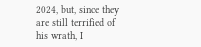2024, but, since they are still terrified of his wrath, I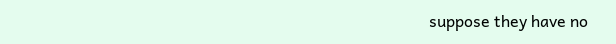suppose they have no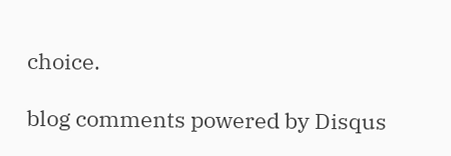choice.

blog comments powered by Disqus